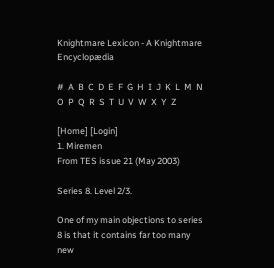Knightmare Lexicon - A Knightmare Encyclopædia

#  A  B  C  D  E  F  G  H  I  J  K  L  M  N  O  P  Q  R  S  T  U  V  W  X  Y  Z

[Home] [Login]
1. Miremen
From TES issue 21 (May 2003)

Series 8. Level 2/3.

One of my main objections to series 8 is that it contains far too many new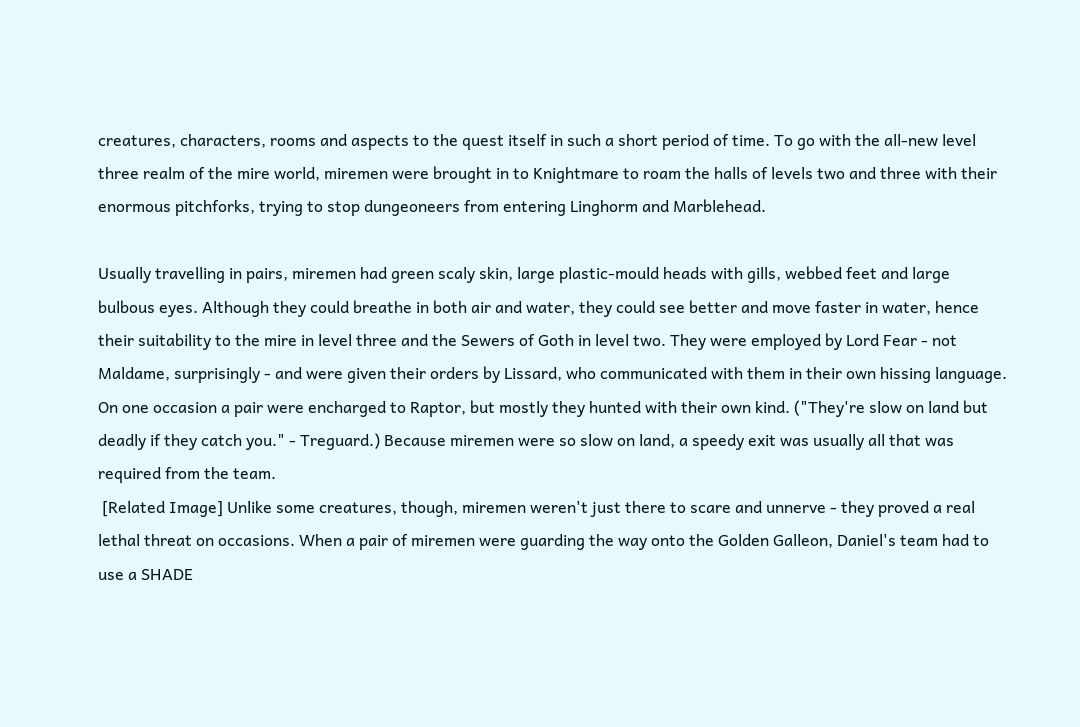creatures, characters, rooms and aspects to the quest itself in such a short period of time. To go with the all-new level three realm of the mire world, miremen were brought in to Knightmare to roam the halls of levels two and three with their enormous pitchforks, trying to stop dungeoneers from entering Linghorm and Marblehead.

Usually travelling in pairs, miremen had green scaly skin, large plastic-mould heads with gills, webbed feet and large bulbous eyes. Although they could breathe in both air and water, they could see better and move faster in water, hence their suitability to the mire in level three and the Sewers of Goth in level two. They were employed by Lord Fear - not Maldame, surprisingly - and were given their orders by Lissard, who communicated with them in their own hissing language. On one occasion a pair were encharged to Raptor, but mostly they hunted with their own kind. ("They're slow on land but deadly if they catch you." - Treguard.) Because miremen were so slow on land, a speedy exit was usually all that was required from the team.
 [Related Image] Unlike some creatures, though, miremen weren't just there to scare and unnerve - they proved a real lethal threat on occasions. When a pair of miremen were guarding the way onto the Golden Galleon, Daniel's team had to use a SHADE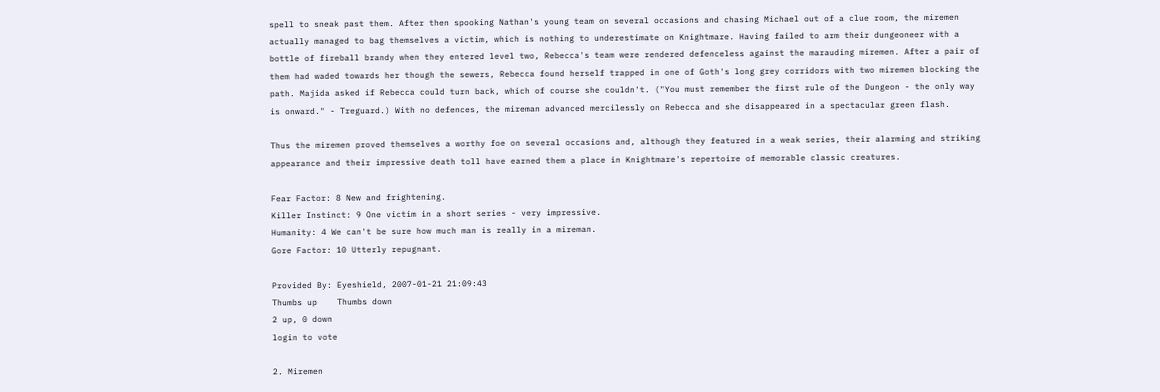spell to sneak past them. After then spooking Nathan's young team on several occasions and chasing Michael out of a clue room, the miremen actually managed to bag themselves a victim, which is nothing to underestimate on Knightmare. Having failed to arm their dungeoneer with a bottle of fireball brandy when they entered level two, Rebecca's team were rendered defenceless against the marauding miremen. After a pair of them had waded towards her though the sewers, Rebecca found herself trapped in one of Goth's long grey corridors with two miremen blocking the path. Majida asked if Rebecca could turn back, which of course she couldn't. ("You must remember the first rule of the Dungeon - the only way is onward." - Treguard.) With no defences, the mireman advanced mercilessly on Rebecca and she disappeared in a spectacular green flash.

Thus the miremen proved themselves a worthy foe on several occasions and, although they featured in a weak series, their alarming and striking appearance and their impressive death toll have earned them a place in Knightmare's repertoire of memorable classic creatures.

Fear Factor: 8 New and frightening.
Killer Instinct: 9 One victim in a short series - very impressive.
Humanity: 4 We can't be sure how much man is really in a mireman.
Gore Factor: 10 Utterly repugnant.

Provided By: Eyeshield, 2007-01-21 21:09:43
Thumbs up    Thumbs down
2 up, 0 down
login to vote

2. Miremen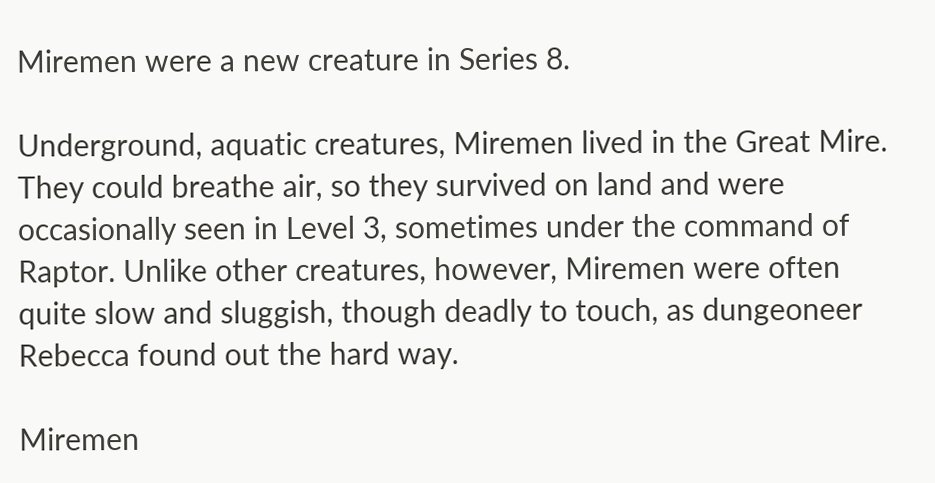Miremen were a new creature in Series 8.

Underground, aquatic creatures, Miremen lived in the Great Mire. They could breathe air, so they survived on land and were occasionally seen in Level 3, sometimes under the command of Raptor. Unlike other creatures, however, Miremen were often quite slow and sluggish, though deadly to touch, as dungeoneer Rebecca found out the hard way.

Miremen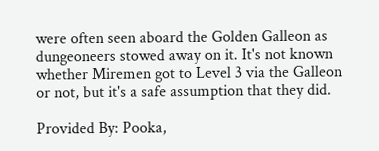were often seen aboard the Golden Galleon as dungeoneers stowed away on it. It's not known whether Miremen got to Level 3 via the Galleon or not, but it's a safe assumption that they did.

Provided By: Pooka,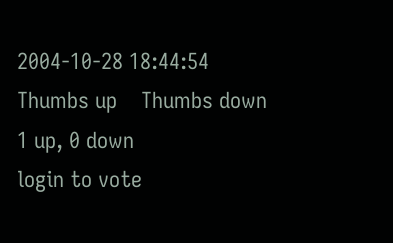2004-10-28 18:44:54
Thumbs up    Thumbs down
1 up, 0 down
login to vote